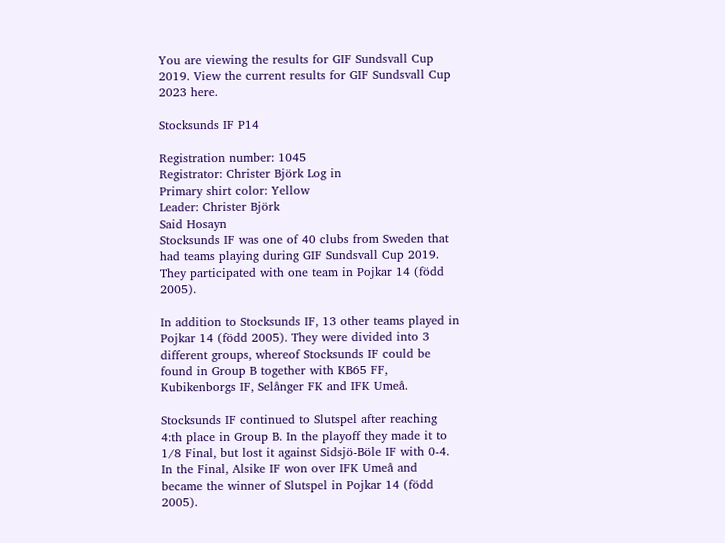You are viewing the results for GIF Sundsvall Cup 2019. View the current results for GIF Sundsvall Cup 2023 here.

Stocksunds IF P14

Registration number: 1045
Registrator: Christer Björk Log in
Primary shirt color: Yellow
Leader: Christer Björk
Said Hosayn
Stocksunds IF was one of 40 clubs from Sweden that had teams playing during GIF Sundsvall Cup 2019. They participated with one team in Pojkar 14 (född 2005).

In addition to Stocksunds IF, 13 other teams played in Pojkar 14 (född 2005). They were divided into 3 different groups, whereof Stocksunds IF could be found in Group B together with KB65 FF, Kubikenborgs IF, Selånger FK and IFK Umeå.

Stocksunds IF continued to Slutspel after reaching 4:th place in Group B. In the playoff they made it to 1/8 Final, but lost it against Sidsjö-Böle IF with 0-4. In the Final, Alsike IF won over IFK Umeå and became the winner of Slutspel in Pojkar 14 (född 2005).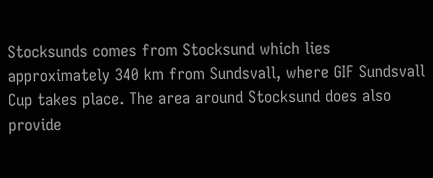Stocksunds comes from Stocksund which lies approximately 340 km from Sundsvall, where GIF Sundsvall Cup takes place. The area around Stocksund does also provide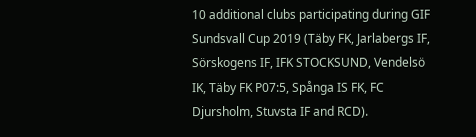10 additional clubs participating during GIF Sundsvall Cup 2019 (Täby FK, Jarlabergs IF, Sörskogens IF, IFK STOCKSUND, Vendelsö IK, Täby FK P07:5, Spånga IS FK, FC Djursholm, Stuvsta IF and RCD).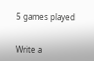5 games played


Write a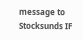message to Stocksunds IF